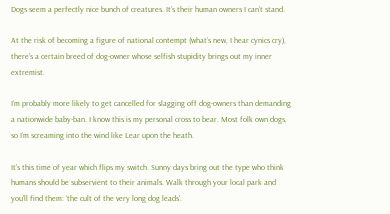Dogs seem a perfectly nice bunch of creatures. It’s their human owners I can’t stand.

At the risk of becoming a figure of national contempt (what’s new, I hear cynics cry), there’s a certain breed of dog-owner whose selfish stupidity brings out my inner extremist.

I’m probably more likely to get cancelled for slagging off dog-owners than demanding a nationwide baby-ban. I know this is my personal cross to bear. Most folk own dogs, so I’m screaming into the wind like Lear upon the heath.

It’s this time of year which flips my switch. Sunny days bring out the type who think humans should be subservient to their animals. Walk through your local park and you’ll find them: ‘the cult of the very long dog leads’.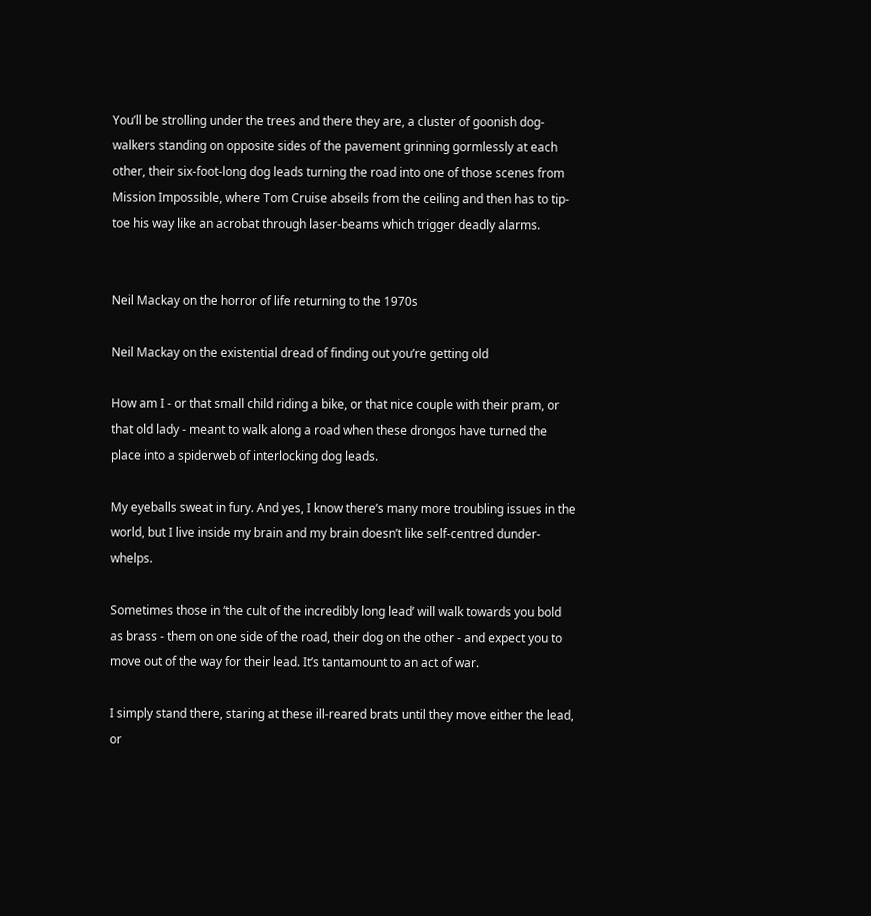You’ll be strolling under the trees and there they are, a cluster of goonish dog-walkers standing on opposite sides of the pavement grinning gormlessly at each other, their six-foot-long dog leads turning the road into one of those scenes from Mission Impossible, where Tom Cruise abseils from the ceiling and then has to tip-toe his way like an acrobat through laser-beams which trigger deadly alarms.


Neil Mackay on the horror of life returning to the 1970s

Neil Mackay on the existential dread of finding out you’re getting old

How am I - or that small child riding a bike, or that nice couple with their pram, or that old lady - meant to walk along a road when these drongos have turned the place into a spiderweb of interlocking dog leads.

My eyeballs sweat in fury. And yes, I know there’s many more troubling issues in the world, but I live inside my brain and my brain doesn’t like self-centred dunder-whelps.

Sometimes those in ‘the cult of the incredibly long lead’ will walk towards you bold as brass - them on one side of the road, their dog on the other - and expect you to move out of the way for their lead. It’s tantamount to an act of war.

I simply stand there, staring at these ill-reared brats until they move either the lead, or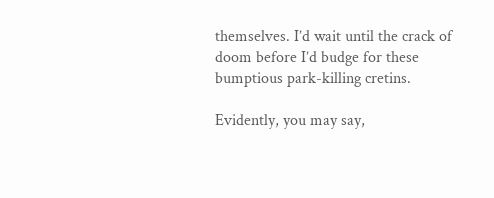themselves. I’d wait until the crack of doom before I’d budge for these bumptious park-killing cretins.

Evidently, you may say,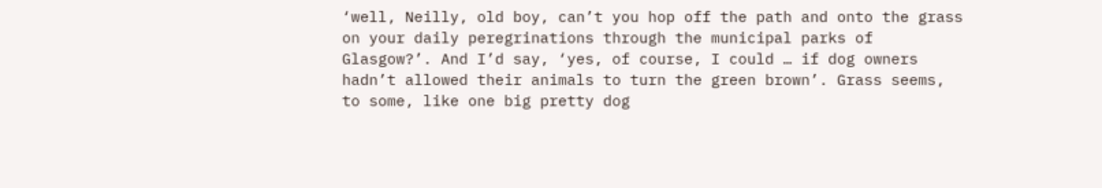‘well, Neilly, old boy, can’t you hop off the path and onto the grass on your daily peregrinations through the municipal parks of Glasgow?’. And I’d say, ‘yes, of course, I could … if dog owners hadn’t allowed their animals to turn the green brown’. Grass seems, to some, like one big pretty dog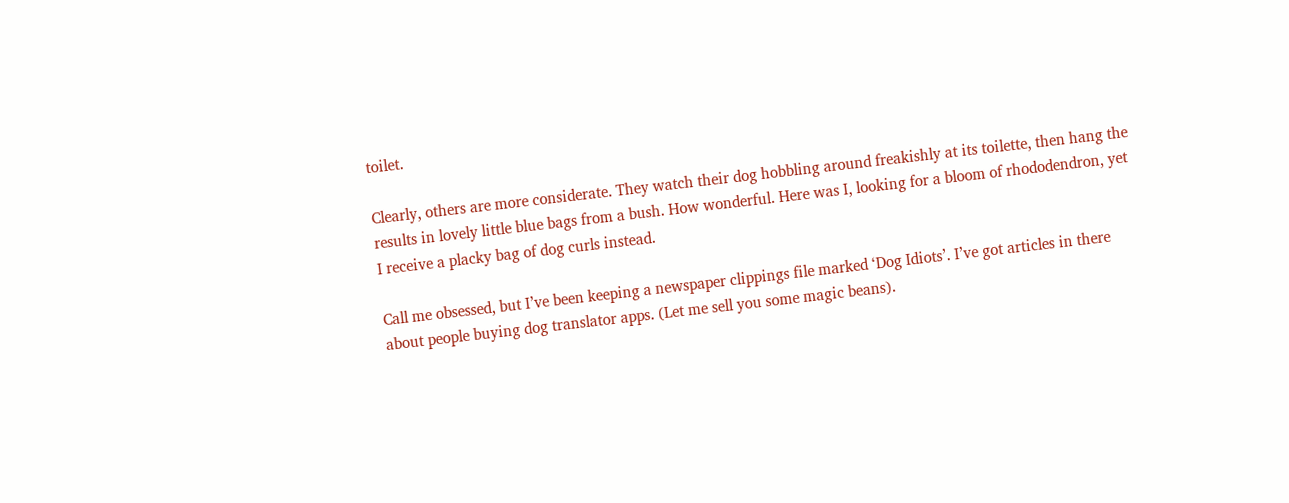toilet.

Clearly, others are more considerate. They watch their dog hobbling around freakishly at its toilette, then hang the results in lovely little blue bags from a bush. How wonderful. Here was I, looking for a bloom of rhododendron, yet I receive a placky bag of dog curls instead.

Call me obsessed, but I’ve been keeping a newspaper clippings file marked ‘Dog Idiots’. I’ve got articles in there about people buying dog translator apps. (Let me sell you some magic beans).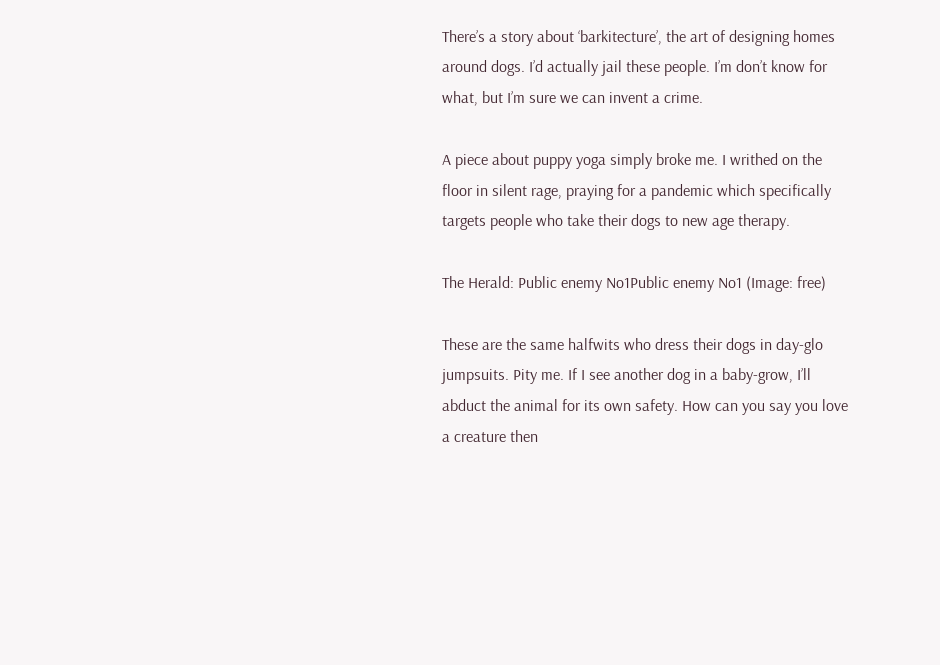There’s a story about ‘barkitecture’, the art of designing homes around dogs. I’d actually jail these people. I’m don’t know for what, but I’m sure we can invent a crime.

A piece about puppy yoga simply broke me. I writhed on the floor in silent rage, praying for a pandemic which specifically targets people who take their dogs to new age therapy.

The Herald: Public enemy No1Public enemy No1 (Image: free)

These are the same halfwits who dress their dogs in day-glo jumpsuits. Pity me. If I see another dog in a baby-grow, I’ll abduct the animal for its own safety. How can you say you love a creature then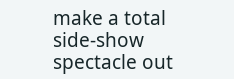make a total side-show spectacle out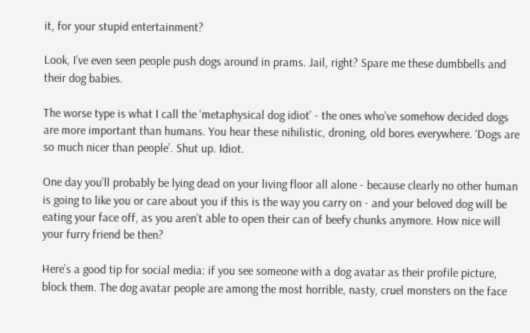it, for your stupid entertainment?

Look, I’ve even seen people push dogs around in prams. Jail, right? Spare me these dumbbells and their dog babies.

The worse type is what I call the ‘metaphysical dog idiot’ - the ones who’ve somehow decided dogs are more important than humans. You hear these nihilistic, droning, old bores everywhere. ‘Dogs are so much nicer than people’. Shut up. Idiot.

One day you’ll probably be lying dead on your living floor all alone - because clearly no other human is going to like you or care about you if this is the way you carry on - and your beloved dog will be eating your face off, as you aren’t able to open their can of beefy chunks anymore. How nice will your furry friend be then?

Here’s a good tip for social media: if you see someone with a dog avatar as their profile picture, block them. The dog avatar people are among the most horrible, nasty, cruel monsters on the face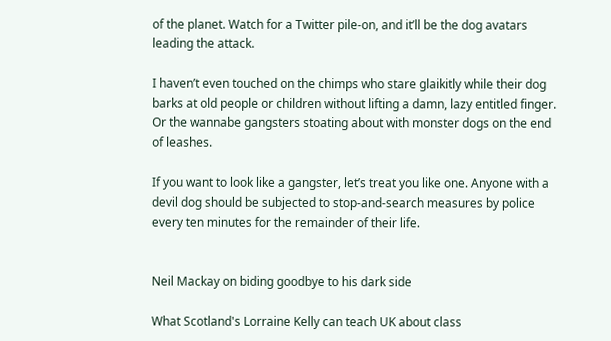of the planet. Watch for a Twitter pile-on, and it’ll be the dog avatars leading the attack.

I haven’t even touched on the chimps who stare glaikitly while their dog barks at old people or children without lifting a damn, lazy entitled finger. Or the wannabe gangsters stoating about with monster dogs on the end of leashes.

If you want to look like a gangster, let’s treat you like one. Anyone with a devil dog should be subjected to stop-and-search measures by police every ten minutes for the remainder of their life.


Neil Mackay on biding goodbye to his dark side

What Scotland's Lorraine Kelly can teach UK about class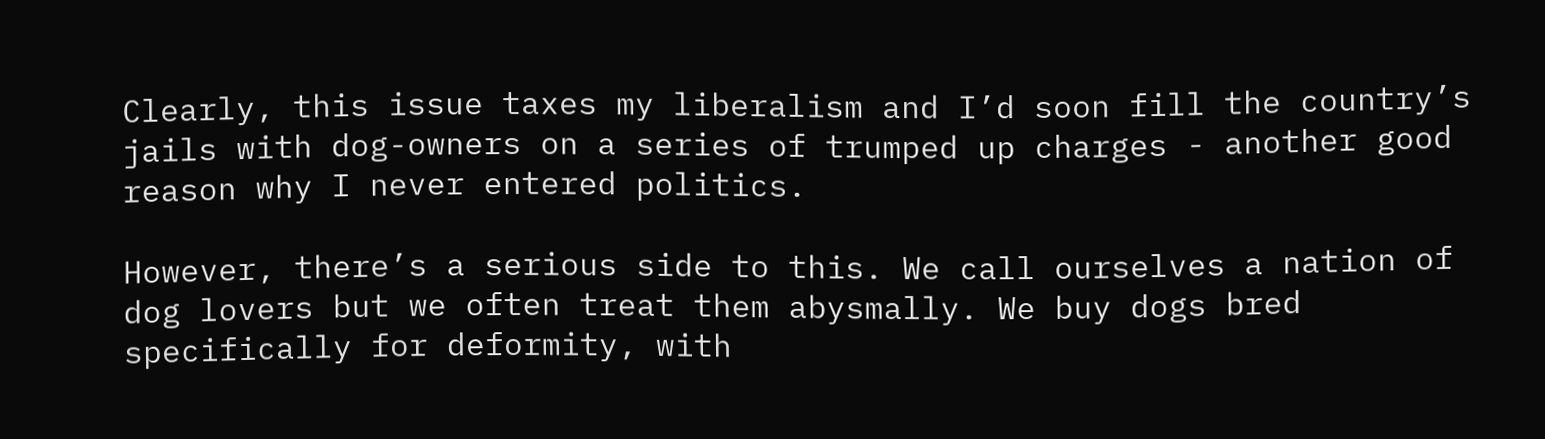Clearly, this issue taxes my liberalism and I’d soon fill the country’s jails with dog-owners on a series of trumped up charges - another good reason why I never entered politics.

However, there’s a serious side to this. We call ourselves a nation of dog lovers but we often treat them abysmally. We buy dogs bred specifically for deformity, with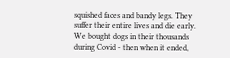squished faces and bandy legs. They suffer their entire lives and die early. We bought dogs in their thousands during Covid - then when it ended,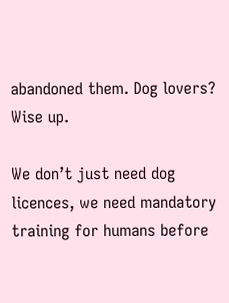abandoned them. Dog lovers? Wise up.

We don’t just need dog licences, we need mandatory training for humans before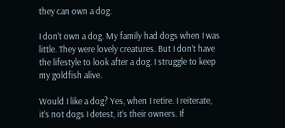they can own a dog.

I don’t own a dog. My family had dogs when I was little. They were lovely creatures. But I don’t have the lifestyle to look after a dog. I struggle to keep my goldfish alive.

Would I like a dog? Yes, when I retire. I reiterate, it’s not dogs I detest, it’s their owners. If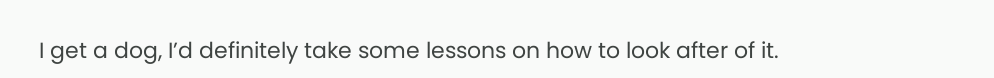I get a dog, I’d definitely take some lessons on how to look after of it.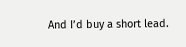And I’d buy a short lead.